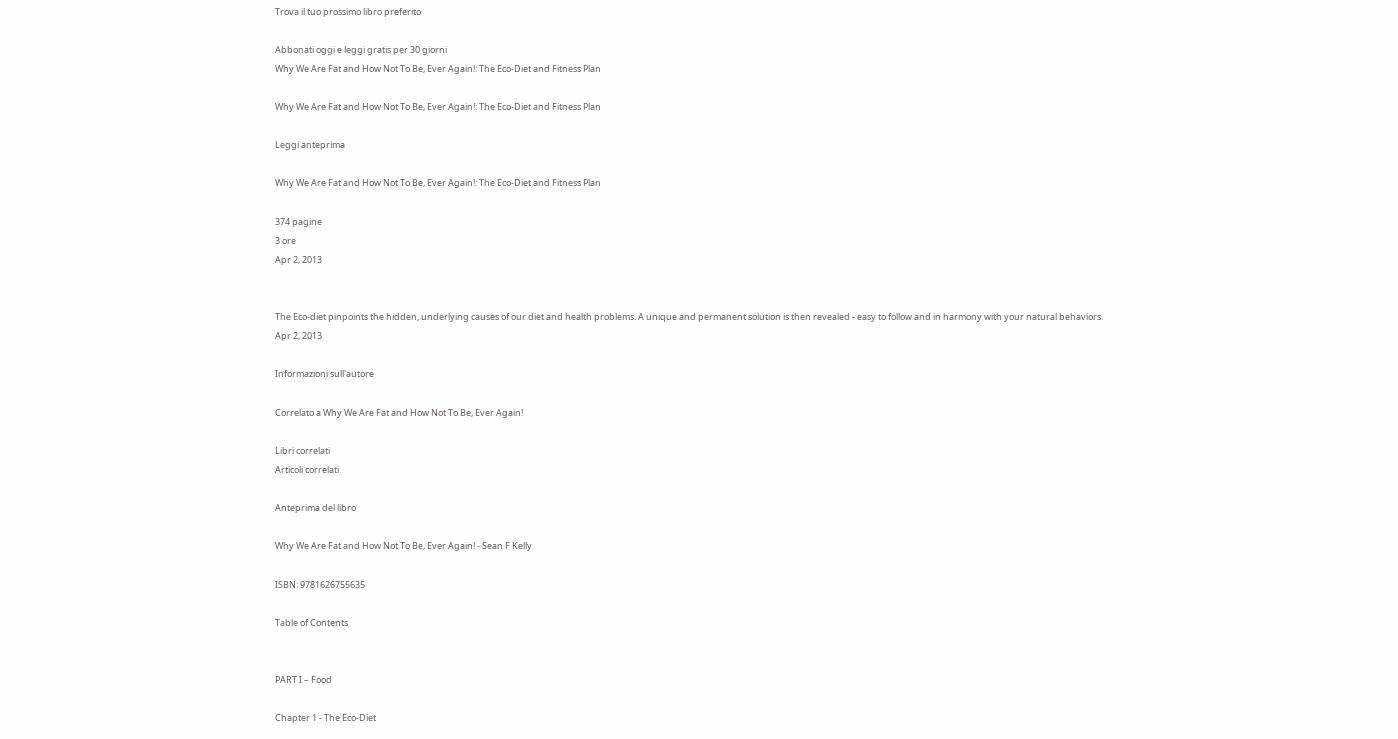Trova il tuo prossimo libro preferito

Abbonati oggi e leggi gratis per 30 giorni
Why We Are Fat and How Not To Be, Ever Again!: The Eco-Diet and Fitness Plan

Why We Are Fat and How Not To Be, Ever Again!: The Eco-Diet and Fitness Plan

Leggi anteprima

Why We Are Fat and How Not To Be, Ever Again!: The Eco-Diet and Fitness Plan

374 pagine
3 ore
Apr 2, 2013


The Eco-diet pinpoints the hidden, underlying causes of our diet and health problems. A unique and permanent solution is then revealed - easy to follow and in harmony with your natural behaviors.
Apr 2, 2013

Informazioni sull'autore

Correlato a Why We Are Fat and How Not To Be, Ever Again!

Libri correlati
Articoli correlati

Anteprima del libro

Why We Are Fat and How Not To Be, Ever Again! - Sean F Kelly

ISBN: 9781626755635

Table of Contents


PART I – Food

Chapter 1 - The Eco-Diet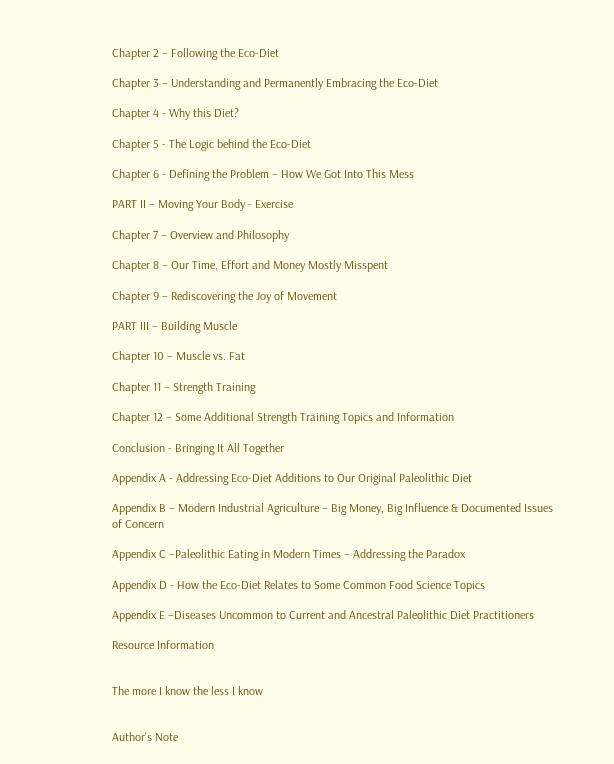Chapter 2 – Following the Eco-Diet

Chapter 3 – Understanding and Permanently Embracing the Eco-Diet

Chapter 4 - Why this Diet?

Chapter 5 - The Logic behind the Eco-Diet

Chapter 6 - Defining the Problem – How We Got Into This Mess

PART II – Moving Your Body - Exercise

Chapter 7 – Overview and Philosophy

Chapter 8 – Our Time, Effort and Money Mostly Misspent

Chapter 9 – Rediscovering the Joy of Movement

PART III – Building Muscle

Chapter 10 – Muscle vs. Fat

Chapter 11 – Strength Training

Chapter 12 – Some Additional Strength Training Topics and Information

Conclusion - Bringing It All Together

Appendix A - Addressing Eco-Diet Additions to Our Original Paleolithic Diet

Appendix B – Modern Industrial Agriculture – Big Money, Big Influence & Documented Issues of Concern

Appendix C –Paleolithic Eating in Modern Times – Addressing the Paradox

Appendix D - How the Eco-Diet Relates to Some Common Food Science Topics

Appendix E –Diseases Uncommon to Current and Ancestral Paleolithic Diet Practitioners

Resource Information


The more I know the less I know


Author’s Note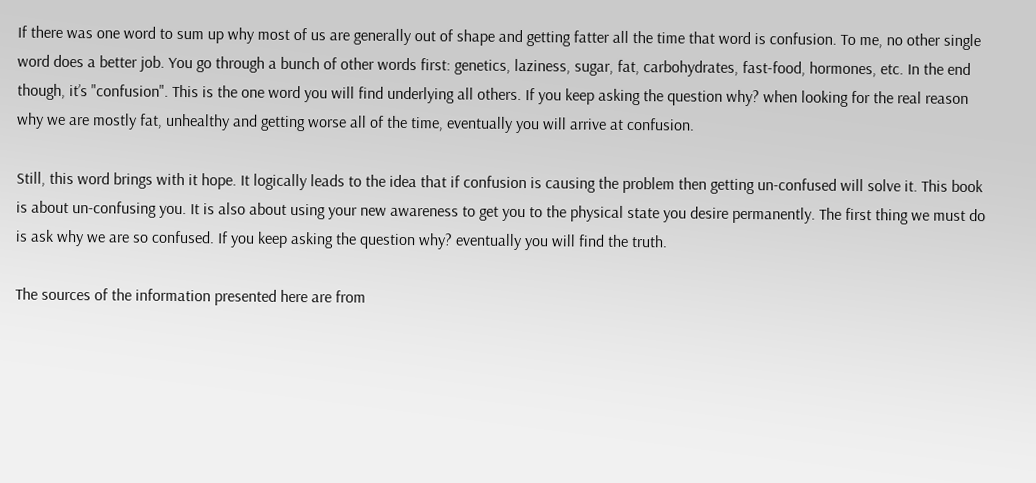If there was one word to sum up why most of us are generally out of shape and getting fatter all the time that word is confusion. To me, no other single word does a better job. You go through a bunch of other words first: genetics, laziness, sugar, fat, carbohydrates, fast-food, hormones, etc. In the end though, it’s "confusion". This is the one word you will find underlying all others. If you keep asking the question why? when looking for the real reason why we are mostly fat, unhealthy and getting worse all of the time, eventually you will arrive at confusion.

Still, this word brings with it hope. It logically leads to the idea that if confusion is causing the problem then getting un-confused will solve it. This book is about un-confusing you. It is also about using your new awareness to get you to the physical state you desire permanently. The first thing we must do is ask why we are so confused. If you keep asking the question why? eventually you will find the truth.

The sources of the information presented here are from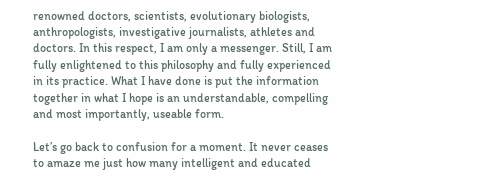renowned doctors, scientists, evolutionary biologists, anthropologists, investigative journalists, athletes and doctors. In this respect, I am only a messenger. Still, I am fully enlightened to this philosophy and fully experienced in its practice. What I have done is put the information together in what I hope is an understandable, compelling and most importantly, useable form.

Let’s go back to confusion for a moment. It never ceases to amaze me just how many intelligent and educated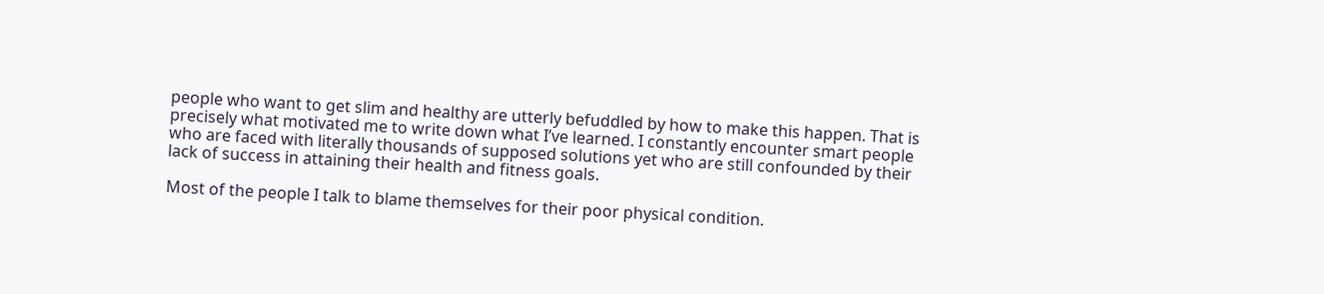people who want to get slim and healthy are utterly befuddled by how to make this happen. That is precisely what motivated me to write down what I’ve learned. I constantly encounter smart people who are faced with literally thousands of supposed solutions yet who are still confounded by their lack of success in attaining their health and fitness goals.

Most of the people I talk to blame themselves for their poor physical condition.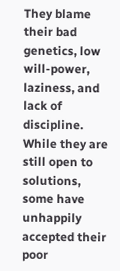They blame their bad genetics, low will-power, laziness, and lack of discipline. While they are still open to solutions, some have unhappily accepted their poor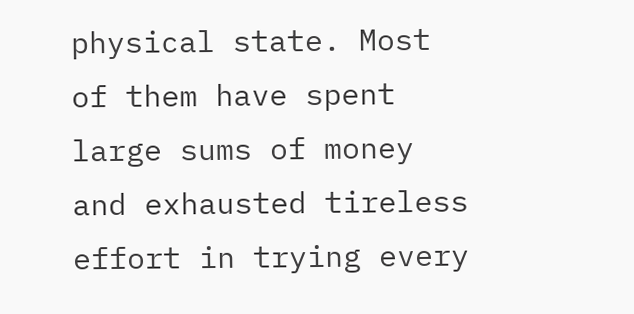physical state. Most of them have spent large sums of money and exhausted tireless effort in trying every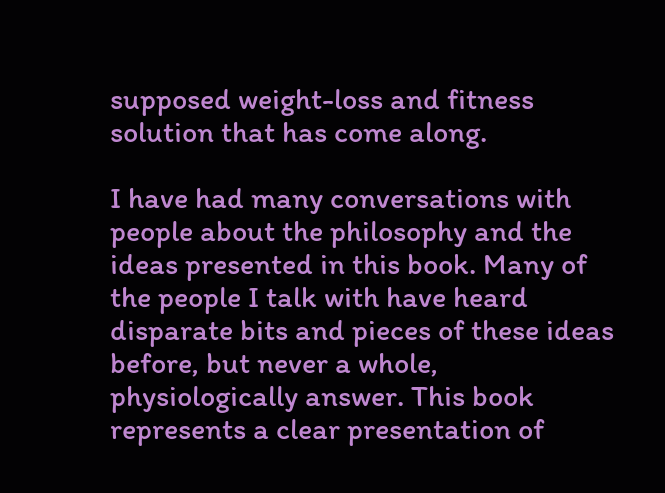supposed weight-loss and fitness solution that has come along.

I have had many conversations with people about the philosophy and the ideas presented in this book. Many of the people I talk with have heard disparate bits and pieces of these ideas before, but never a whole, physiologically answer. This book represents a clear presentation of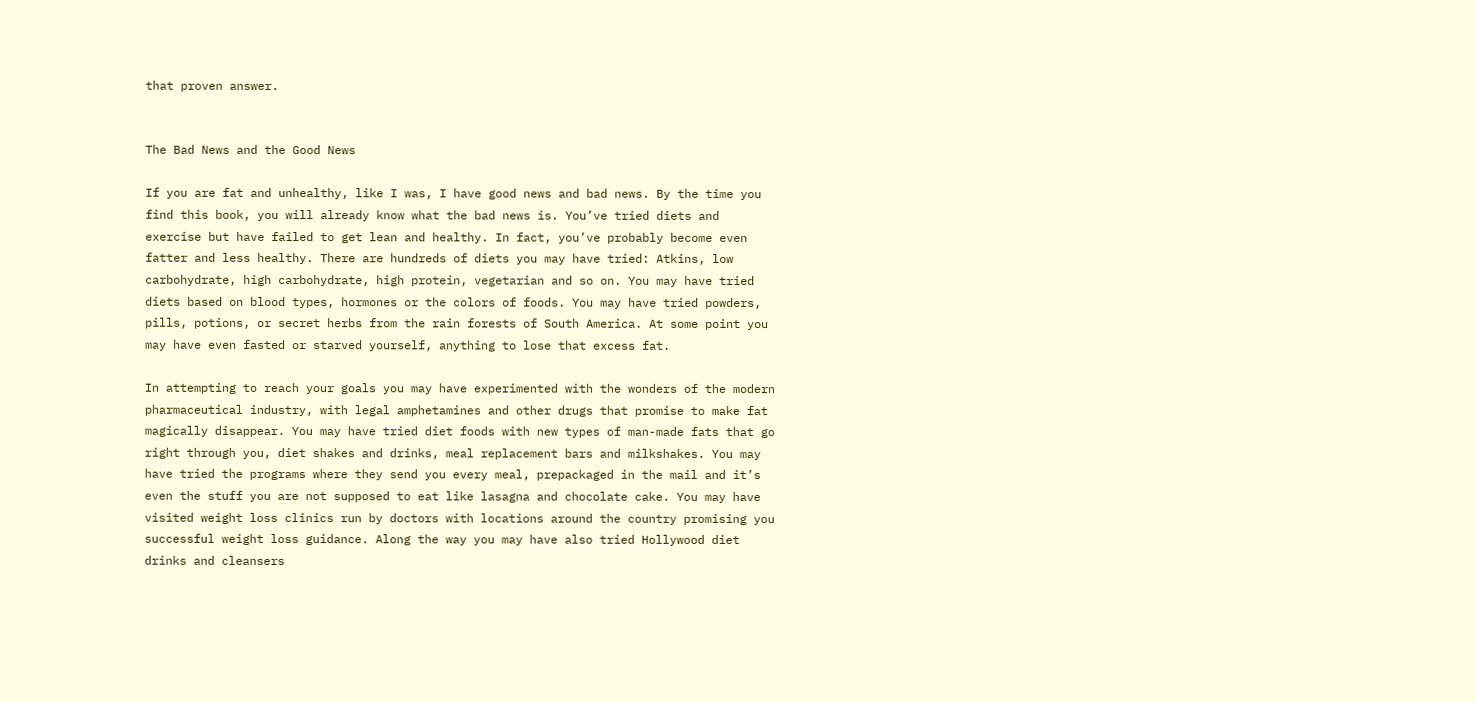that proven answer.


The Bad News and the Good News

If you are fat and unhealthy, like I was, I have good news and bad news. By the time you find this book, you will already know what the bad news is. You’ve tried diets and exercise but have failed to get lean and healthy. In fact, you’ve probably become even fatter and less healthy. There are hundreds of diets you may have tried: Atkins, low carbohydrate, high carbohydrate, high protein, vegetarian and so on. You may have tried diets based on blood types, hormones or the colors of foods. You may have tried powders, pills, potions, or secret herbs from the rain forests of South America. At some point you may have even fasted or starved yourself, anything to lose that excess fat.

In attempting to reach your goals you may have experimented with the wonders of the modern pharmaceutical industry, with legal amphetamines and other drugs that promise to make fat magically disappear. You may have tried diet foods with new types of man-made fats that go right through you, diet shakes and drinks, meal replacement bars and milkshakes. You may have tried the programs where they send you every meal, prepackaged in the mail and it’s even the stuff you are not supposed to eat like lasagna and chocolate cake. You may have visited weight loss clinics run by doctors with locations around the country promising you successful weight loss guidance. Along the way you may have also tried Hollywood diet drinks and cleansers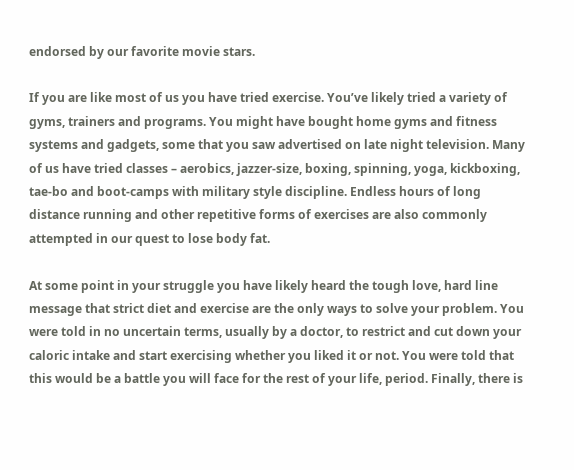endorsed by our favorite movie stars.

If you are like most of us you have tried exercise. You’ve likely tried a variety of gyms, trainers and programs. You might have bought home gyms and fitness systems and gadgets, some that you saw advertised on late night television. Many of us have tried classes – aerobics, jazzer-size, boxing, spinning, yoga, kickboxing, tae-bo and boot-camps with military style discipline. Endless hours of long distance running and other repetitive forms of exercises are also commonly attempted in our quest to lose body fat.

At some point in your struggle you have likely heard the tough love, hard line message that strict diet and exercise are the only ways to solve your problem. You were told in no uncertain terms, usually by a doctor, to restrict and cut down your caloric intake and start exercising whether you liked it or not. You were told that this would be a battle you will face for the rest of your life, period. Finally, there is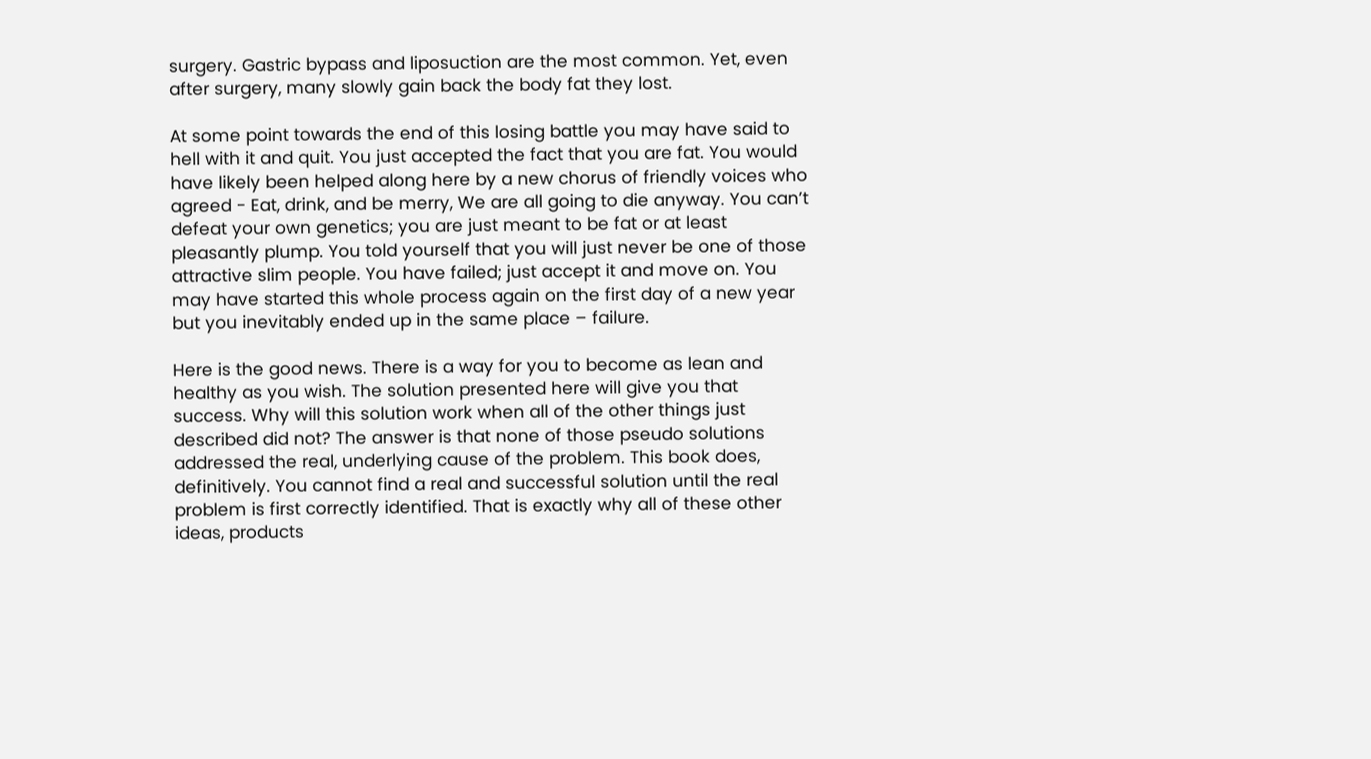surgery. Gastric bypass and liposuction are the most common. Yet, even after surgery, many slowly gain back the body fat they lost.

At some point towards the end of this losing battle you may have said to hell with it and quit. You just accepted the fact that you are fat. You would have likely been helped along here by a new chorus of friendly voices who agreed - Eat, drink, and be merry, We are all going to die anyway. You can’t defeat your own genetics; you are just meant to be fat or at least pleasantly plump. You told yourself that you will just never be one of those attractive slim people. You have failed; just accept it and move on. You may have started this whole process again on the first day of a new year but you inevitably ended up in the same place – failure.

Here is the good news. There is a way for you to become as lean and healthy as you wish. The solution presented here will give you that success. Why will this solution work when all of the other things just described did not? The answer is that none of those pseudo solutions addressed the real, underlying cause of the problem. This book does, definitively. You cannot find a real and successful solution until the real problem is first correctly identified. That is exactly why all of these other ideas, products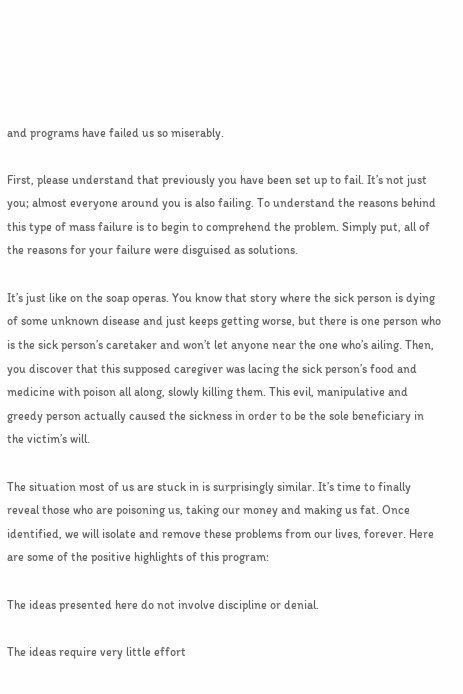and programs have failed us so miserably.

First, please understand that previously you have been set up to fail. It’s not just you; almost everyone around you is also failing. To understand the reasons behind this type of mass failure is to begin to comprehend the problem. Simply put, all of the reasons for your failure were disguised as solutions.

It’s just like on the soap operas. You know that story where the sick person is dying of some unknown disease and just keeps getting worse, but there is one person who is the sick person’s caretaker and won’t let anyone near the one who’s ailing. Then, you discover that this supposed caregiver was lacing the sick person’s food and medicine with poison all along, slowly killing them. This evil, manipulative and greedy person actually caused the sickness in order to be the sole beneficiary in the victim’s will.

The situation most of us are stuck in is surprisingly similar. It’s time to finally reveal those who are poisoning us, taking our money and making us fat. Once identified, we will isolate and remove these problems from our lives, forever. Here are some of the positive highlights of this program:

The ideas presented here do not involve discipline or denial.

The ideas require very little effort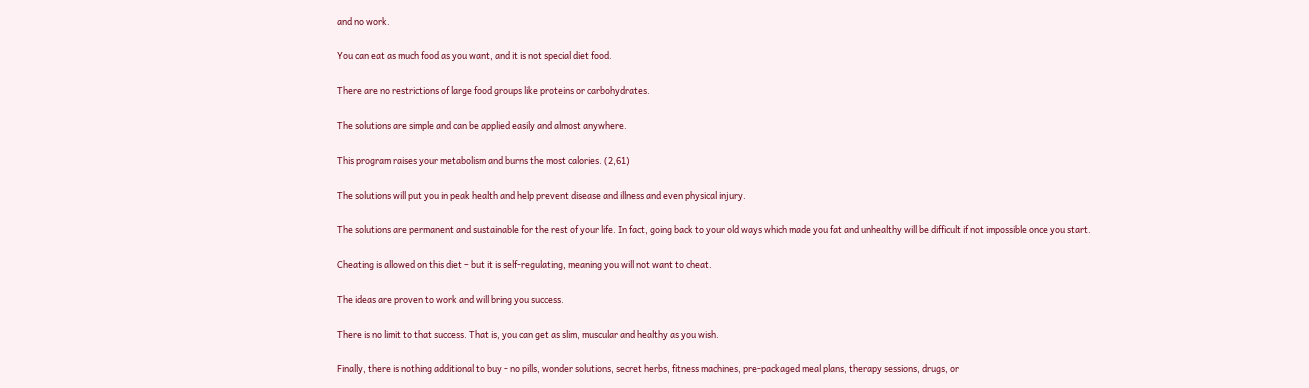and no work.

You can eat as much food as you want, and it is not special diet food.

There are no restrictions of large food groups like proteins or carbohydrates.

The solutions are simple and can be applied easily and almost anywhere.

This program raises your metabolism and burns the most calories. (2,61)

The solutions will put you in peak health and help prevent disease and illness and even physical injury.

The solutions are permanent and sustainable for the rest of your life. In fact, going back to your old ways which made you fat and unhealthy will be difficult if not impossible once you start.

Cheating is allowed on this diet – but it is self-regulating, meaning you will not want to cheat.

The ideas are proven to work and will bring you success.

There is no limit to that success. That is, you can get as slim, muscular and healthy as you wish.

Finally, there is nothing additional to buy - no pills, wonder solutions, secret herbs, fitness machines, pre-packaged meal plans, therapy sessions, drugs, or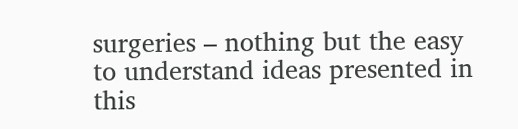surgeries – nothing but the easy to understand ideas presented in this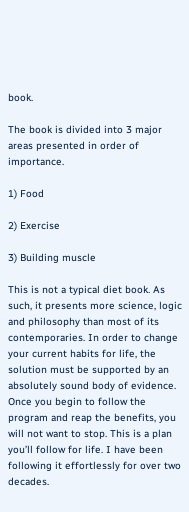book.

The book is divided into 3 major areas presented in order of importance.

1) Food

2) Exercise

3) Building muscle

This is not a typical diet book. As such, it presents more science, logic and philosophy than most of its contemporaries. In order to change your current habits for life, the solution must be supported by an absolutely sound body of evidence. Once you begin to follow the program and reap the benefits, you will not want to stop. This is a plan you’ll follow for life. I have been following it effortlessly for over two decades.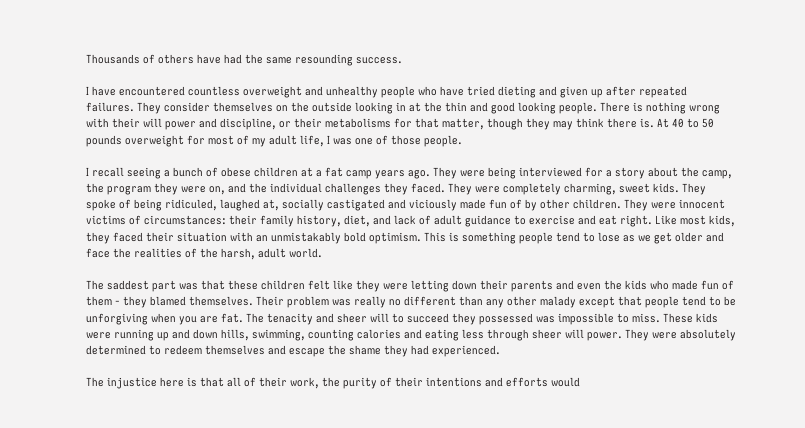Thousands of others have had the same resounding success.

I have encountered countless overweight and unhealthy people who have tried dieting and given up after repeated failures. They consider themselves on the outside looking in at the thin and good looking people. There is nothing wrong with their will power and discipline, or their metabolisms for that matter, though they may think there is. At 40 to 50 pounds overweight for most of my adult life, I was one of those people.

I recall seeing a bunch of obese children at a fat camp years ago. They were being interviewed for a story about the camp, the program they were on, and the individual challenges they faced. They were completely charming, sweet kids. They spoke of being ridiculed, laughed at, socially castigated and viciously made fun of by other children. They were innocent victims of circumstances: their family history, diet, and lack of adult guidance to exercise and eat right. Like most kids, they faced their situation with an unmistakably bold optimism. This is something people tend to lose as we get older and face the realities of the harsh, adult world.

The saddest part was that these children felt like they were letting down their parents and even the kids who made fun of them - they blamed themselves. Their problem was really no different than any other malady except that people tend to be unforgiving when you are fat. The tenacity and sheer will to succeed they possessed was impossible to miss. These kids were running up and down hills, swimming, counting calories and eating less through sheer will power. They were absolutely determined to redeem themselves and escape the shame they had experienced.

The injustice here is that all of their work, the purity of their intentions and efforts would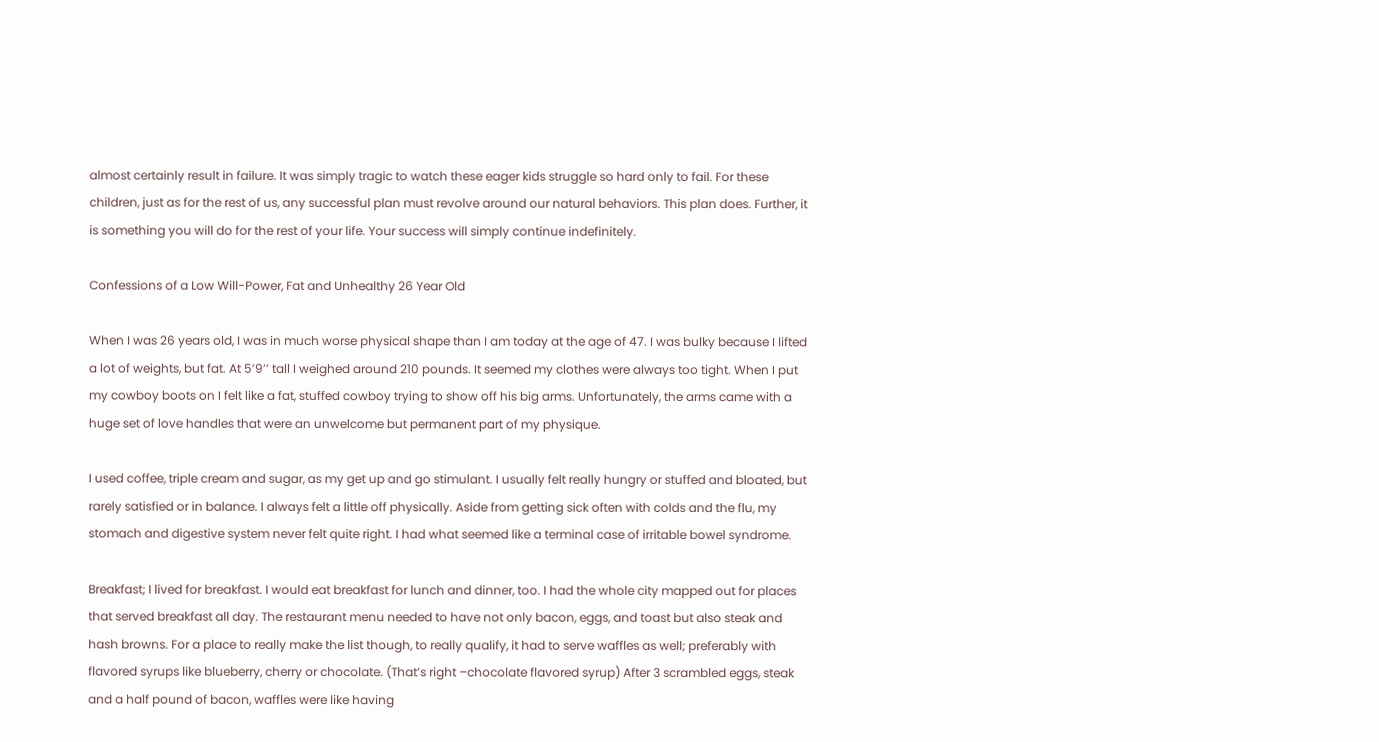almost certainly result in failure. It was simply tragic to watch these eager kids struggle so hard only to fail. For these children, just as for the rest of us, any successful plan must revolve around our natural behaviors. This plan does. Further, it is something you will do for the rest of your life. Your success will simply continue indefinitely.

Confessions of a Low Will-Power, Fat and Unhealthy 26 Year Old

When I was 26 years old, I was in much worse physical shape than I am today at the age of 47. I was bulky because I lifted a lot of weights, but fat. At 5’9’’ tall I weighed around 210 pounds. It seemed my clothes were always too tight. When I put my cowboy boots on I felt like a fat, stuffed cowboy trying to show off his big arms. Unfortunately, the arms came with a huge set of love handles that were an unwelcome but permanent part of my physique.

I used coffee, triple cream and sugar, as my get up and go stimulant. I usually felt really hungry or stuffed and bloated, but rarely satisfied or in balance. I always felt a little off physically. Aside from getting sick often with colds and the flu, my stomach and digestive system never felt quite right. I had what seemed like a terminal case of irritable bowel syndrome.

Breakfast; I lived for breakfast. I would eat breakfast for lunch and dinner, too. I had the whole city mapped out for places that served breakfast all day. The restaurant menu needed to have not only bacon, eggs, and toast but also steak and hash browns. For a place to really make the list though, to really qualify, it had to serve waffles as well; preferably with flavored syrups like blueberry, cherry or chocolate. (That’s right –chocolate flavored syrup) After 3 scrambled eggs, steak and a half pound of bacon, waffles were like having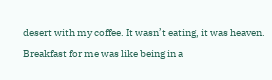desert with my coffee. It wasn’t eating, it was heaven. Breakfast for me was like being in a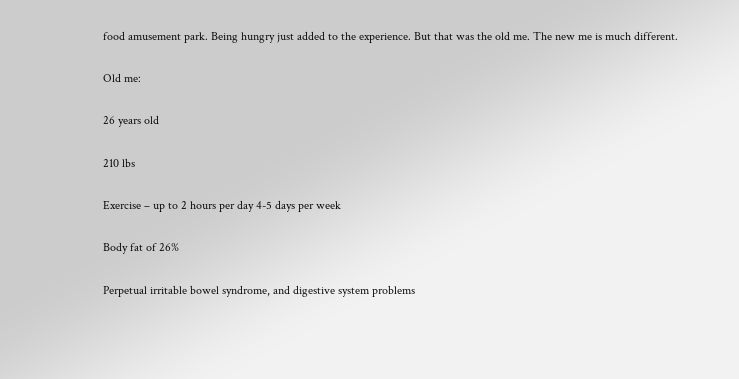food amusement park. Being hungry just added to the experience. But that was the old me. The new me is much different.

Old me:

26 years old

210 lbs

Exercise – up to 2 hours per day 4-5 days per week

Body fat of 26%

Perpetual irritable bowel syndrome, and digestive system problems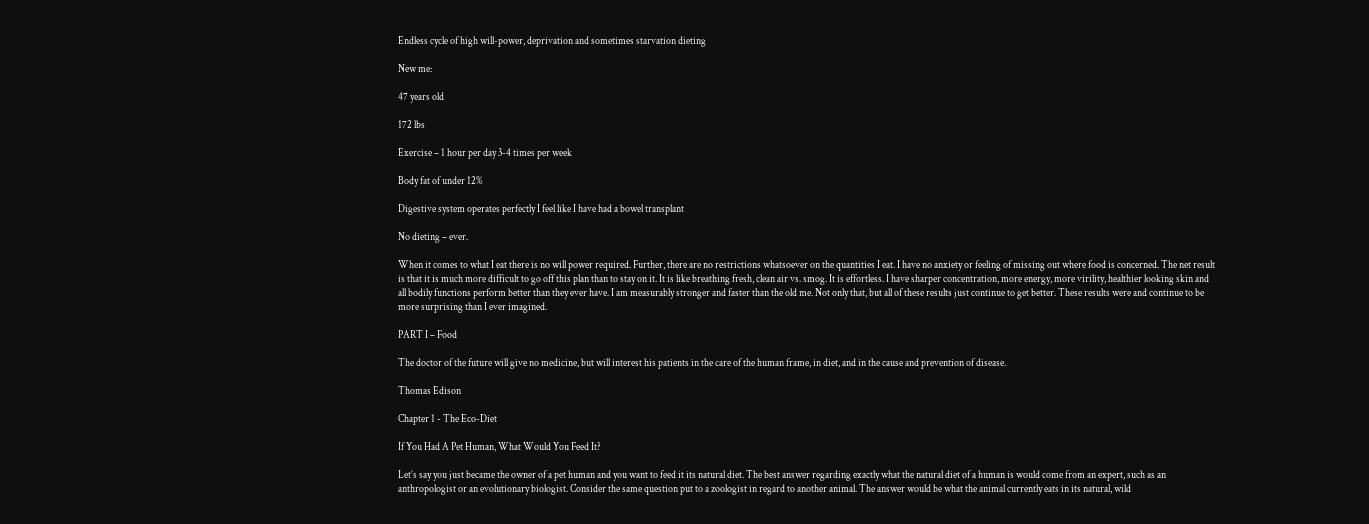Endless cycle of high will-power, deprivation and sometimes starvation dieting

New me:

47 years old

172 lbs

Exercise – 1 hour per day 3-4 times per week

Body fat of under 12%

Digestive system operates perfectly I feel like I have had a bowel transplant

No dieting – ever.

When it comes to what I eat there is no will power required. Further, there are no restrictions whatsoever on the quantities I eat. I have no anxiety or feeling of missing out where food is concerned. The net result is that it is much more difficult to go off this plan than to stay on it. It is like breathing fresh, clean air vs. smog. It is effortless. I have sharper concentration, more energy, more virility, healthier looking skin and all bodily functions perform better than they ever have. I am measurably stronger and faster than the old me. Not only that, but all of these results just continue to get better. These results were and continue to be more surprising than I ever imagined.

PART I – Food

The doctor of the future will give no medicine, but will interest his patients in the care of the human frame, in diet, and in the cause and prevention of disease.

Thomas Edison

Chapter 1 - The Eco-Diet

If You Had A Pet Human, What Would You Feed It?

Let’s say you just became the owner of a pet human and you want to feed it its natural diet. The best answer regarding exactly what the natural diet of a human is would come from an expert, such as an anthropologist or an evolutionary biologist. Consider the same question put to a zoologist in regard to another animal. The answer would be what the animal currently eats in its natural, wild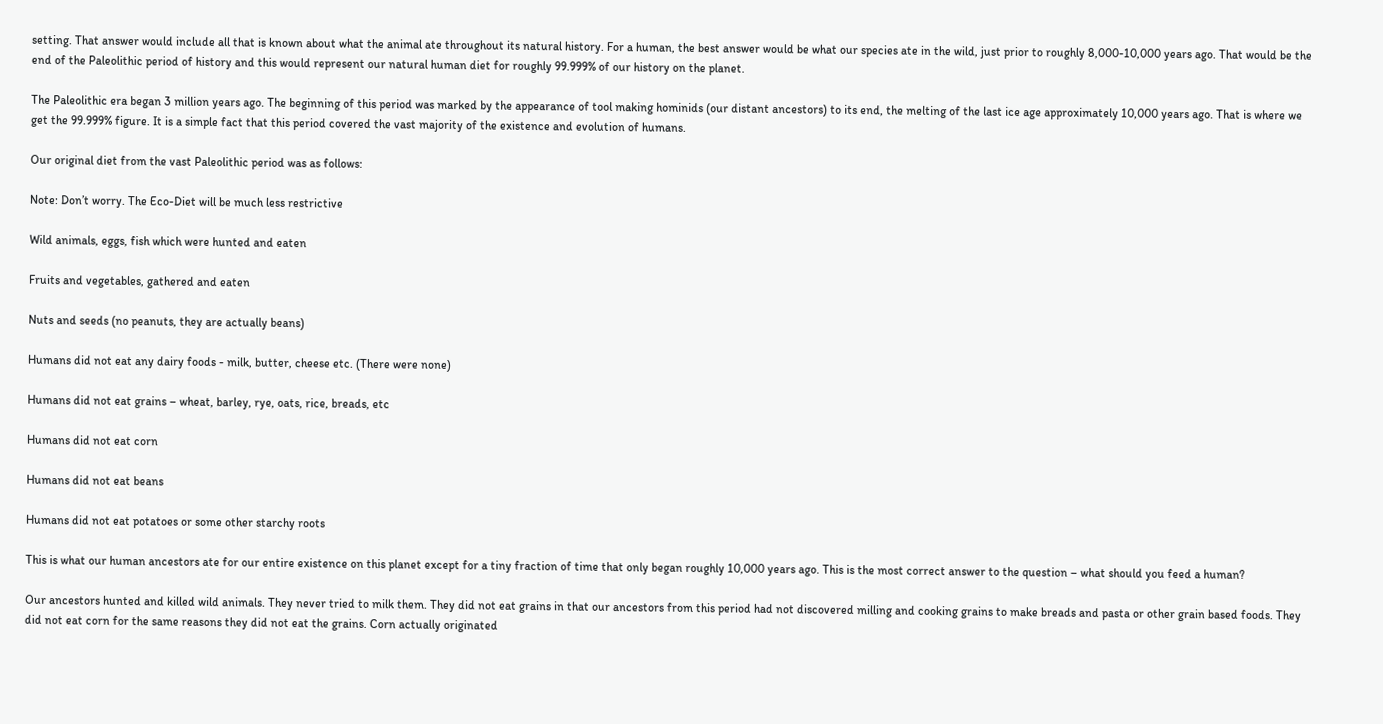setting. That answer would include all that is known about what the animal ate throughout its natural history. For a human, the best answer would be what our species ate in the wild, just prior to roughly 8,000-10,000 years ago. That would be the end of the Paleolithic period of history and this would represent our natural human diet for roughly 99.999% of our history on the planet.

The Paleolithic era began 3 million years ago. The beginning of this period was marked by the appearance of tool making hominids (our distant ancestors) to its end, the melting of the last ice age approximately 10,000 years ago. That is where we get the 99.999% figure. It is a simple fact that this period covered the vast majority of the existence and evolution of humans.

Our original diet from the vast Paleolithic period was as follows:

Note: Don’t worry. The Eco-Diet will be much less restrictive

Wild animals, eggs, fish which were hunted and eaten

Fruits and vegetables, gathered and eaten

Nuts and seeds (no peanuts, they are actually beans)

Humans did not eat any dairy foods - milk, butter, cheese etc. (There were none)

Humans did not eat grains – wheat, barley, rye, oats, rice, breads, etc

Humans did not eat corn

Humans did not eat beans

Humans did not eat potatoes or some other starchy roots

This is what our human ancestors ate for our entire existence on this planet except for a tiny fraction of time that only began roughly 10,000 years ago. This is the most correct answer to the question – what should you feed a human?

Our ancestors hunted and killed wild animals. They never tried to milk them. They did not eat grains in that our ancestors from this period had not discovered milling and cooking grains to make breads and pasta or other grain based foods. They did not eat corn for the same reasons they did not eat the grains. Corn actually originated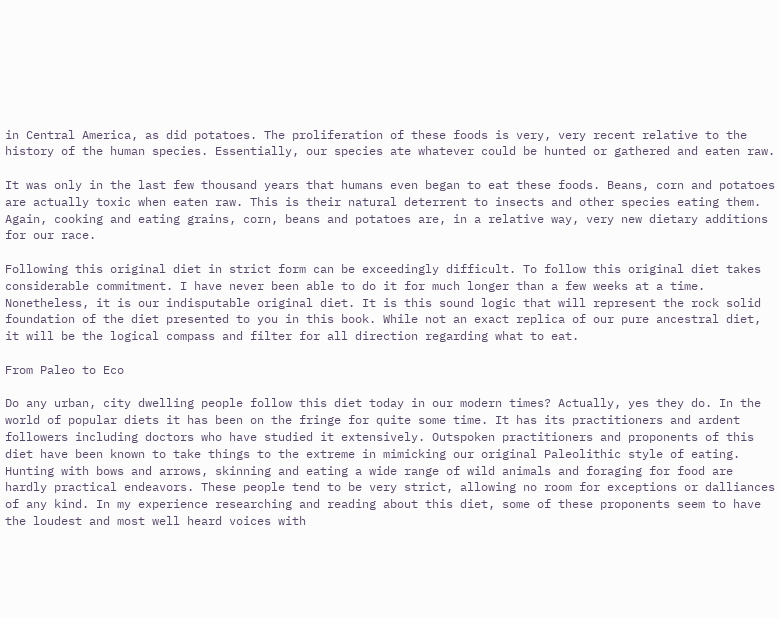in Central America, as did potatoes. The proliferation of these foods is very, very recent relative to the history of the human species. Essentially, our species ate whatever could be hunted or gathered and eaten raw.

It was only in the last few thousand years that humans even began to eat these foods. Beans, corn and potatoes are actually toxic when eaten raw. This is their natural deterrent to insects and other species eating them. Again, cooking and eating grains, corn, beans and potatoes are, in a relative way, very new dietary additions for our race.

Following this original diet in strict form can be exceedingly difficult. To follow this original diet takes considerable commitment. I have never been able to do it for much longer than a few weeks at a time. Nonetheless, it is our indisputable original diet. It is this sound logic that will represent the rock solid foundation of the diet presented to you in this book. While not an exact replica of our pure ancestral diet, it will be the logical compass and filter for all direction regarding what to eat.

From Paleo to Eco

Do any urban, city dwelling people follow this diet today in our modern times? Actually, yes they do. In the world of popular diets it has been on the fringe for quite some time. It has its practitioners and ardent followers including doctors who have studied it extensively. Outspoken practitioners and proponents of this diet have been known to take things to the extreme in mimicking our original Paleolithic style of eating. Hunting with bows and arrows, skinning and eating a wide range of wild animals and foraging for food are hardly practical endeavors. These people tend to be very strict, allowing no room for exceptions or dalliances of any kind. In my experience researching and reading about this diet, some of these proponents seem to have the loudest and most well heard voices with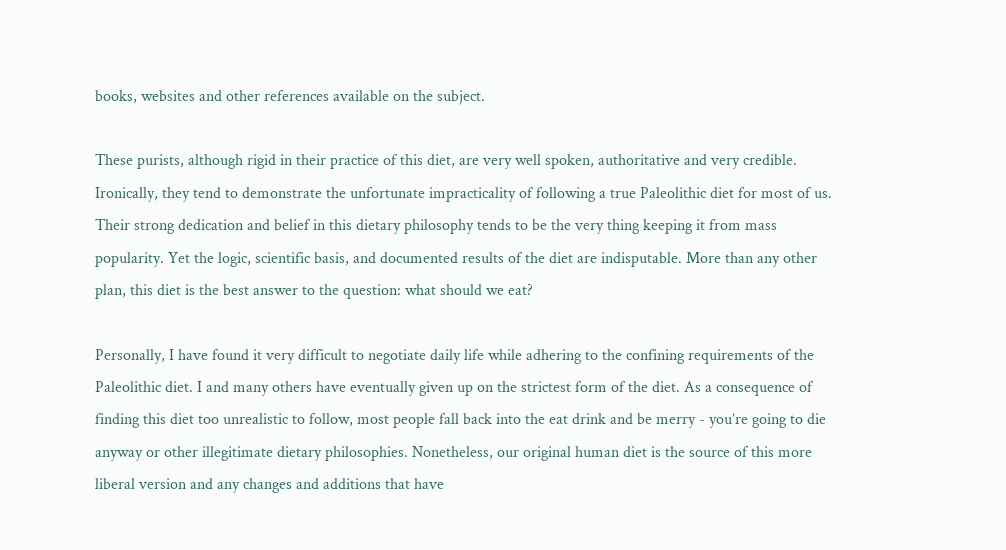books, websites and other references available on the subject.

These purists, although rigid in their practice of this diet, are very well spoken, authoritative and very credible. Ironically, they tend to demonstrate the unfortunate impracticality of following a true Paleolithic diet for most of us. Their strong dedication and belief in this dietary philosophy tends to be the very thing keeping it from mass popularity. Yet the logic, scientific basis, and documented results of the diet are indisputable. More than any other plan, this diet is the best answer to the question: what should we eat?

Personally, I have found it very difficult to negotiate daily life while adhering to the confining requirements of the Paleolithic diet. I and many others have eventually given up on the strictest form of the diet. As a consequence of finding this diet too unrealistic to follow, most people fall back into the eat drink and be merry - you’re going to die anyway or other illegitimate dietary philosophies. Nonetheless, our original human diet is the source of this more liberal version and any changes and additions that have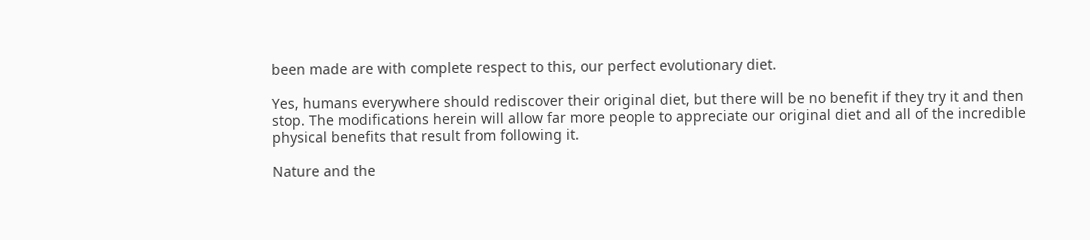been made are with complete respect to this, our perfect evolutionary diet.

Yes, humans everywhere should rediscover their original diet, but there will be no benefit if they try it and then stop. The modifications herein will allow far more people to appreciate our original diet and all of the incredible physical benefits that result from following it.

Nature and the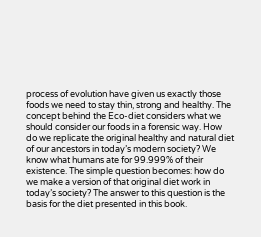process of evolution have given us exactly those foods we need to stay thin, strong and healthy. The concept behind the Eco-diet considers what we should consider our foods in a forensic way. How do we replicate the original healthy and natural diet of our ancestors in today’s modern society? We know what humans ate for 99.999% of their existence. The simple question becomes: how do we make a version of that original diet work in today’s society? The answer to this question is the basis for the diet presented in this book.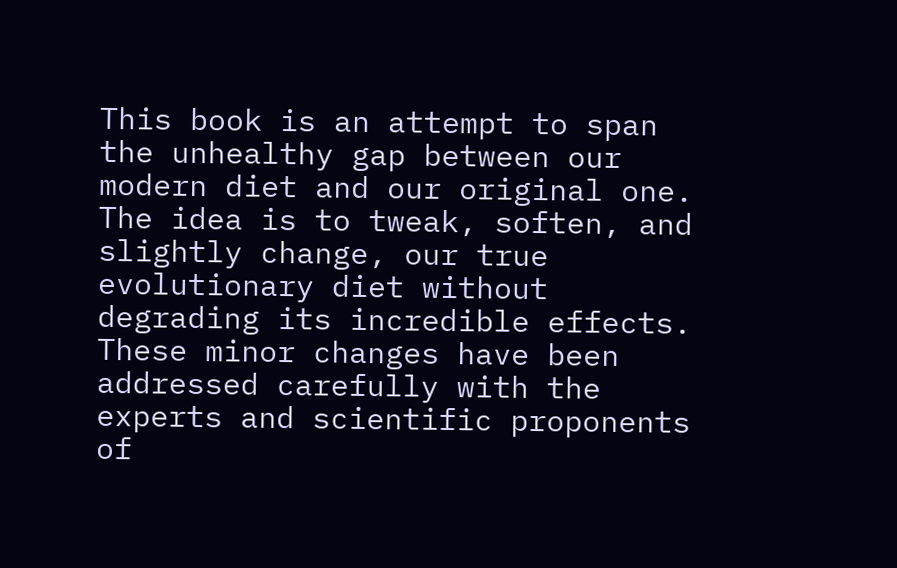This book is an attempt to span the unhealthy gap between our modern diet and our original one. The idea is to tweak, soften, and slightly change, our true evolutionary diet without degrading its incredible effects. These minor changes have been addressed carefully with the experts and scientific proponents of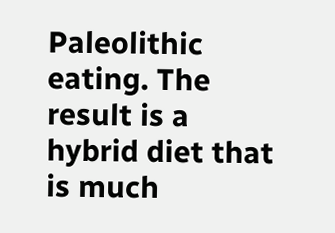Paleolithic eating. The result is a hybrid diet that is much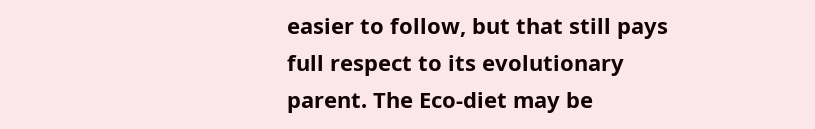easier to follow, but that still pays full respect to its evolutionary parent. The Eco-diet may be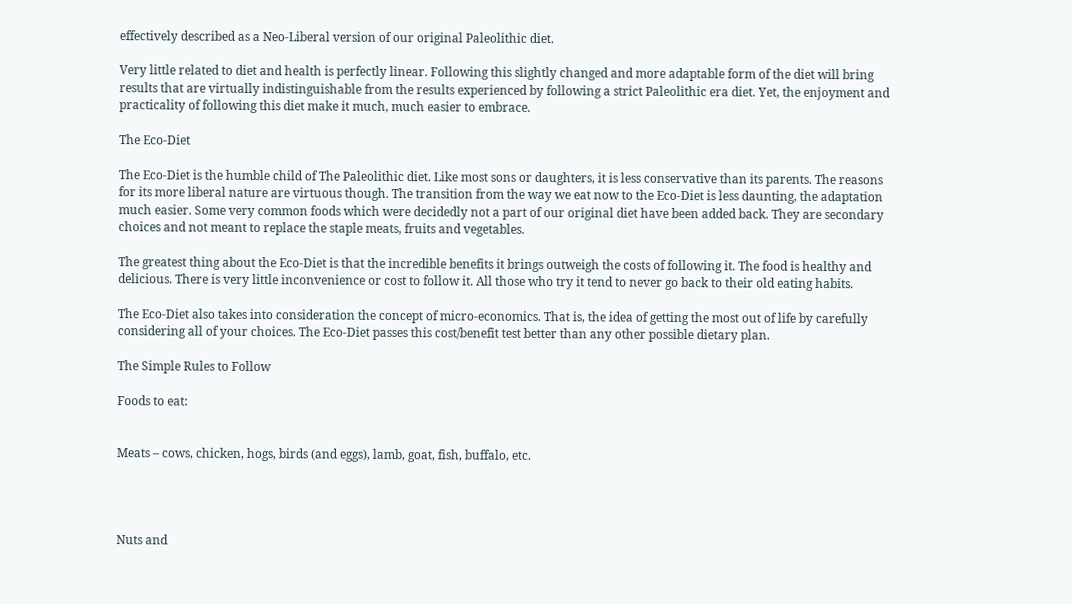effectively described as a Neo-Liberal version of our original Paleolithic diet.

Very little related to diet and health is perfectly linear. Following this slightly changed and more adaptable form of the diet will bring results that are virtually indistinguishable from the results experienced by following a strict Paleolithic era diet. Yet, the enjoyment and practicality of following this diet make it much, much easier to embrace.

The Eco-Diet

The Eco-Diet is the humble child of The Paleolithic diet. Like most sons or daughters, it is less conservative than its parents. The reasons for its more liberal nature are virtuous though. The transition from the way we eat now to the Eco-Diet is less daunting, the adaptation much easier. Some very common foods which were decidedly not a part of our original diet have been added back. They are secondary choices and not meant to replace the staple meats, fruits and vegetables.

The greatest thing about the Eco-Diet is that the incredible benefits it brings outweigh the costs of following it. The food is healthy and delicious. There is very little inconvenience or cost to follow it. All those who try it tend to never go back to their old eating habits.

The Eco-Diet also takes into consideration the concept of micro-economics. That is, the idea of getting the most out of life by carefully considering all of your choices. The Eco-Diet passes this cost/benefit test better than any other possible dietary plan.

The Simple Rules to Follow

Foods to eat:


Meats – cows, chicken, hogs, birds (and eggs), lamb, goat, fish, buffalo, etc.




Nuts and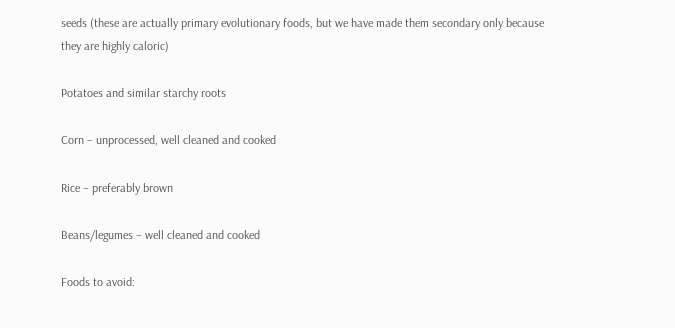seeds (these are actually primary evolutionary foods, but we have made them secondary only because they are highly caloric)

Potatoes and similar starchy roots

Corn – unprocessed, well cleaned and cooked

Rice – preferably brown

Beans/legumes – well cleaned and cooked

Foods to avoid: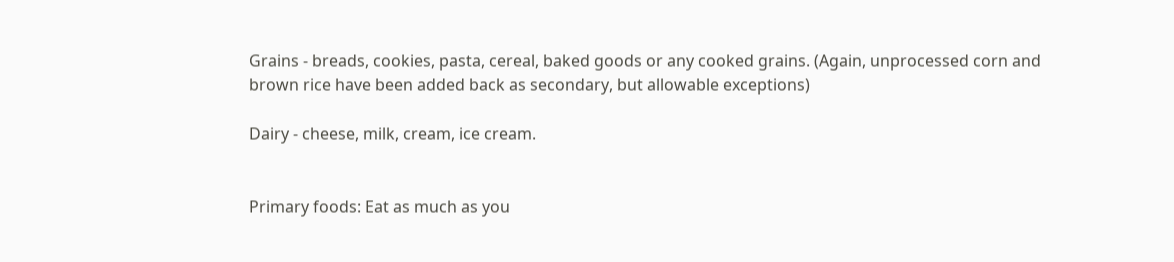Grains - breads, cookies, pasta, cereal, baked goods or any cooked grains. (Again, unprocessed corn and brown rice have been added back as secondary, but allowable exceptions)

Dairy - cheese, milk, cream, ice cream.


Primary foods: Eat as much as you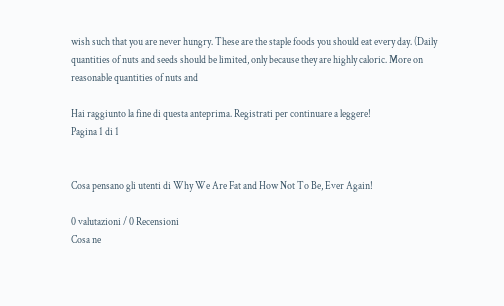wish such that you are never hungry. These are the staple foods you should eat every day. (Daily quantities of nuts and seeds should be limited, only because they are highly caloric. More on reasonable quantities of nuts and

Hai raggiunto la fine di questa anteprima. Registrati per continuare a leggere!
Pagina 1 di 1


Cosa pensano gli utenti di Why We Are Fat and How Not To Be, Ever Again!

0 valutazioni / 0 Recensioni
Cosa ne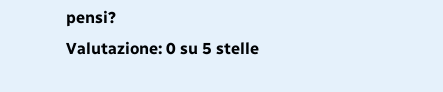pensi?
Valutazione: 0 su 5 stelle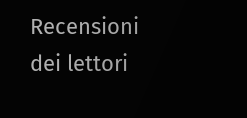Recensioni dei lettori